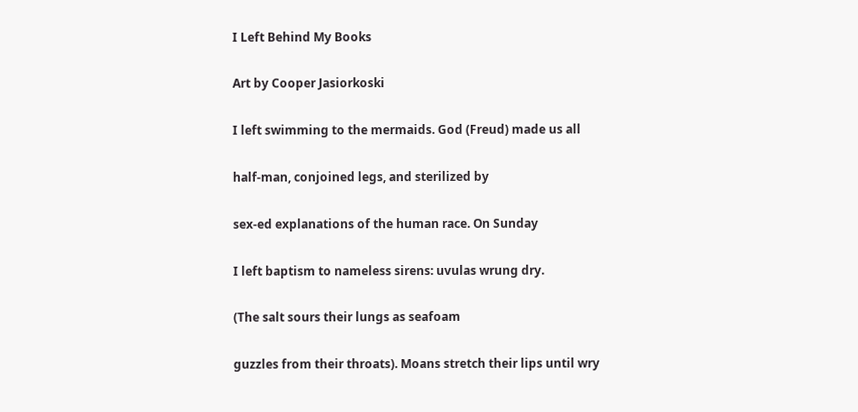I Left Behind My Books

Art by Cooper Jasiorkoski

I left swimming to the mermaids. God (Freud) made us all

half-man, conjoined legs, and sterilized by

sex-ed explanations of the human race. On Sunday

I left baptism to nameless sirens: uvulas wrung dry.

(The salt sours their lungs as seafoam

guzzles from their throats). Moans stretch their lips until wry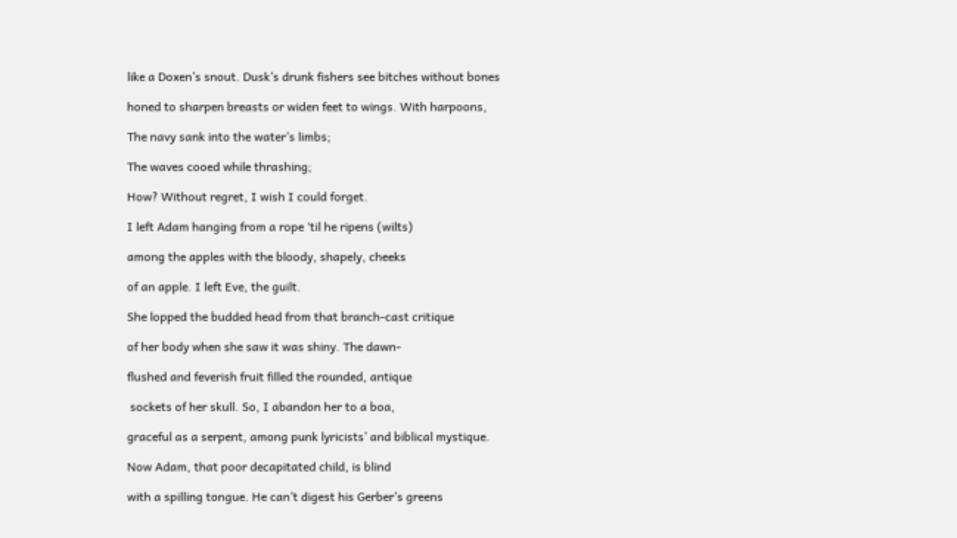like a Doxen’s snout. Dusk’s drunk fishers see bitches without bones

honed to sharpen breasts or widen feet to wings. With harpoons,

The navy sank into the water’s limbs;

The waves cooed while thrashing;

How? Without regret, I wish I could forget.

I left Adam hanging from a rope ‘til he ripens (wilts)

among the apples with the bloody, shapely, cheeks

of an apple. I left Eve, the guilt.

She lopped the budded head from that branch-cast critique

of her body when she saw it was shiny. The dawn-

flushed and feverish fruit filled the rounded, antique

 sockets of her skull. So, I abandon her to a boa,

graceful as a serpent, among punk lyricists’ and biblical mystique.

Now Adam, that poor decapitated child, is blind

with a spilling tongue. He can’t digest his Gerber’s greens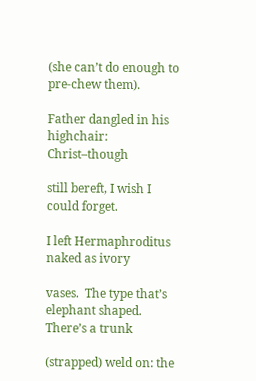(she can’t do enough to pre-chew them).

Father dangled in his highchair: Christ–though

still bereft, I wish I could forget.

I left Hermaphroditus naked as ivory

vases.  The type that’s elephant shaped. There’s a trunk

(strapped) weld on: the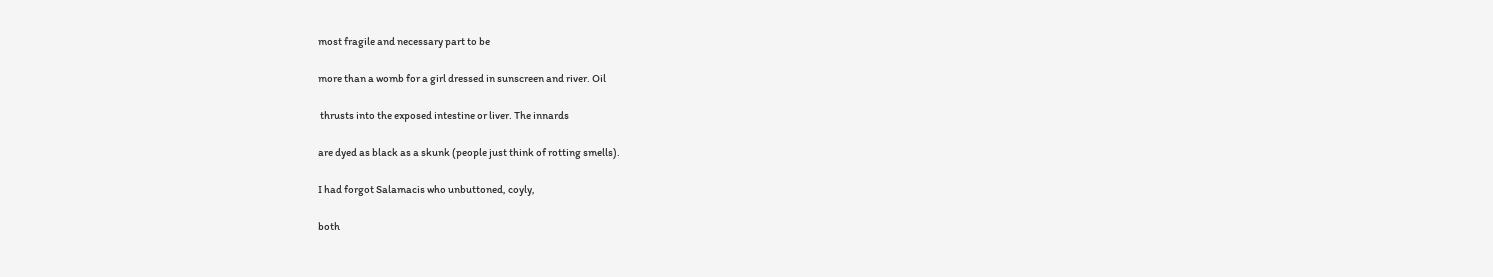most fragile and necessary part to be

more than a womb for a girl dressed in sunscreen and river. Oil

 thrusts into the exposed intestine or liver. The innards

are dyed as black as a skunk (people just think of rotting smells).

I had forgot Salamacis who unbuttoned, coyly,

both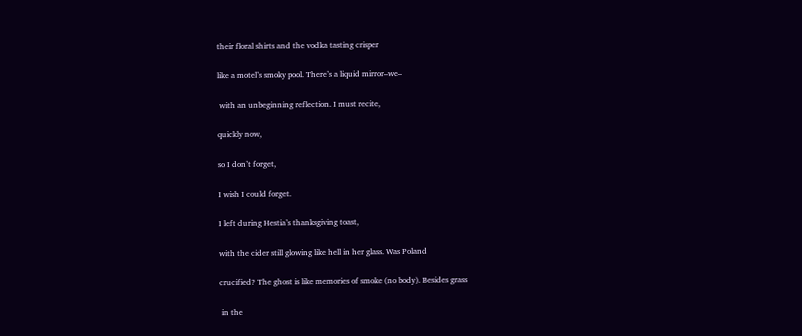their floral shirts and the vodka tasting crisper

like a motel’s smoky pool. There’s a liquid mirror–we–

 with an unbeginning reflection. I must recite,

quickly now,

so I don’t forget,

I wish I could forget.

I left during Hestia’s thanksgiving toast,

with the cider still glowing like hell in her glass. Was Poland

crucified? The ghost is like memories of smoke (no body). Besides grass

 in the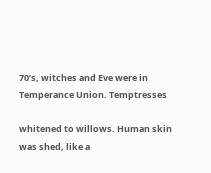70’s, witches and Eve were in Temperance Union. Temptresses

whitened to willows. Human skin was shed, like a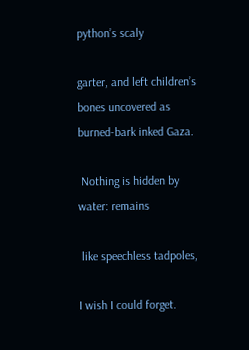python’s scaly

garter, and left children’s bones uncovered as burned-bark inked Gaza.

 Nothing is hidden by water: remains

 like speechless tadpoles,

I wish I could forget.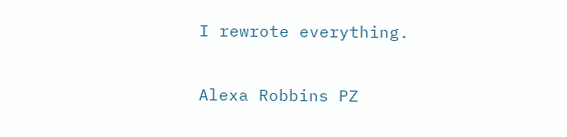I rewrote everything.

Alexa Robbins PZ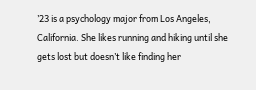’23 is a psychology major from Los Angeles, California. She likes running and hiking until she gets lost but doesn’t like finding her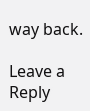way back.

Leave a Reply